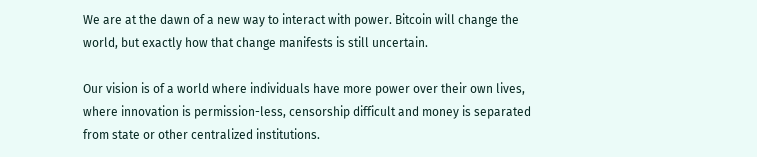We are at the dawn of a new way to interact with power. Bitcoin will change the world, but exactly how that change manifests is still uncertain.

Our vision is of a world where individuals have more power over their own lives, where innovation is permission-less, censorship difficult and money is separated from state or other centralized institutions.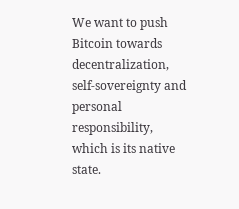We want to push Bitcoin towards decentralization, self-sovereignty and personal responsibility, which is its native state.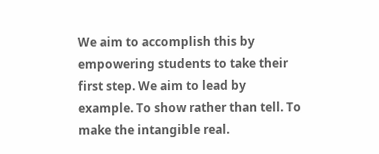We aim to accomplish this by empowering students to take their first step. We aim to lead by example. To show rather than tell. To make the intangible real.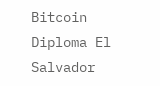Bitcoin Diploma El Salvador